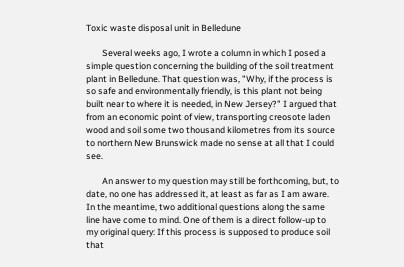Toxic waste disposal unit in Belledune

        Several weeks ago, I wrote a column in which I posed a simple question concerning the building of the soil treatment plant in Belledune. That question was, "Why, if the process is so safe and environmentally friendly, is this plant not being built near to where it is needed, in New Jersey?" I argued that from an economic point of view, transporting creosote laden wood and soil some two thousand kilometres from its source to northern New Brunswick made no sense at all that I could see.

        An answer to my question may still be forthcoming, but, to date, no one has addressed it, at least as far as I am aware. In the meantime, two additional questions along the same line have come to mind. One of them is a direct follow-up to my original query: If this process is supposed to produce soil that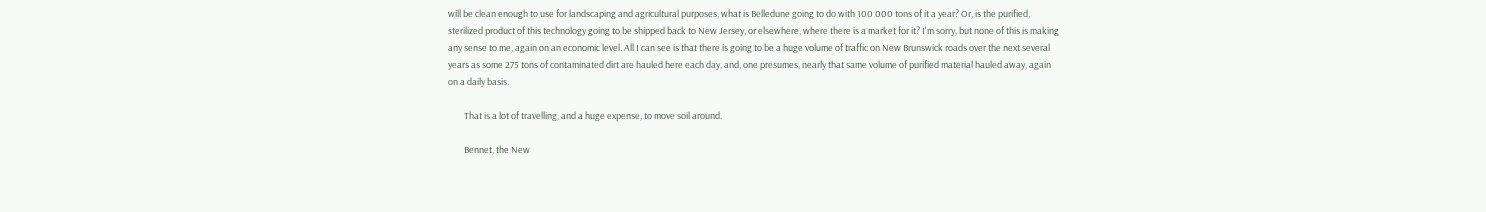will be clean enough to use for landscaping and agricultural purposes, what is Belledune going to do with 100 000 tons of it a year? Or, is the purified, sterilized product of this technology going to be shipped back to New Jersey, or elsewhere, where there is a market for it? I'm sorry, but none of this is making any sense to me, again on an economic level. All I can see is that there is going to be a huge volume of traffic on New Brunswick roads over the next several years as some 275 tons of contaminated dirt are hauled here each day, and, one presumes, nearly that same volume of purified material hauled away, again on a daily basis.

        That is a lot of travelling, and a huge expense, to move soil around.

        Bennet, the New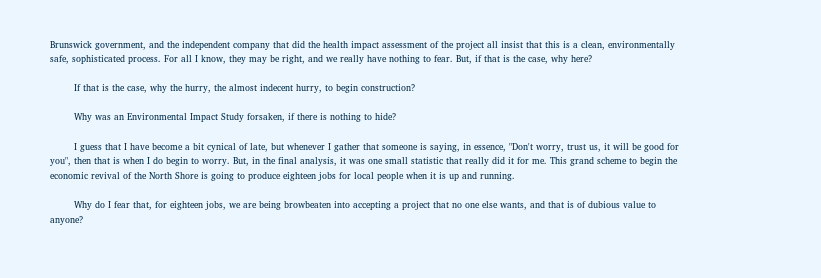Brunswick government, and the independent company that did the health impact assessment of the project all insist that this is a clean, environmentally safe, sophisticated process. For all I know, they may be right, and we really have nothing to fear. But, if that is the case, why here?

        If that is the case, why the hurry, the almost indecent hurry, to begin construction?

        Why was an Environmental Impact Study forsaken, if there is nothing to hide?

        I guess that I have become a bit cynical of late, but whenever I gather that someone is saying, in essence, "Don't worry, trust us, it will be good for you", then that is when I do begin to worry. But, in the final analysis, it was one small statistic that really did it for me. This grand scheme to begin the economic revival of the North Shore is going to produce eighteen jobs for local people when it is up and running.

        Why do I fear that, for eighteen jobs, we are being browbeaten into accepting a project that no one else wants, and that is of dubious value to anyone?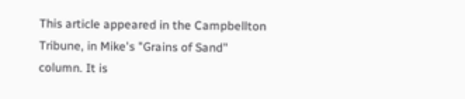This article appeared in the Campbellton Tribune, in Mike's "Grains of Sand" column. It is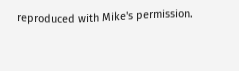reproduced with Mike's permission.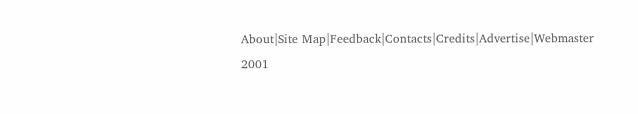About|Site Map|Feedback|Contacts|Credits|Advertise|Webmaster
2001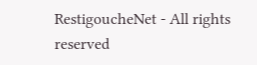RestigoucheNet - All rights reserved